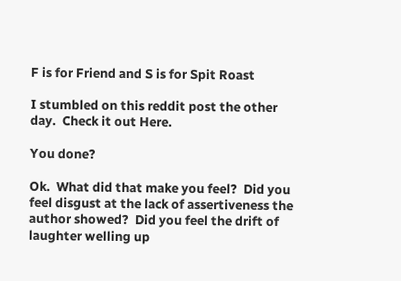F is for Friend and S is for Spit Roast

I stumbled on this reddit post the other day.  Check it out Here.

You done?

Ok.  What did that make you feel?  Did you feel disgust at the lack of assertiveness the author showed?  Did you feel the drift of laughter welling up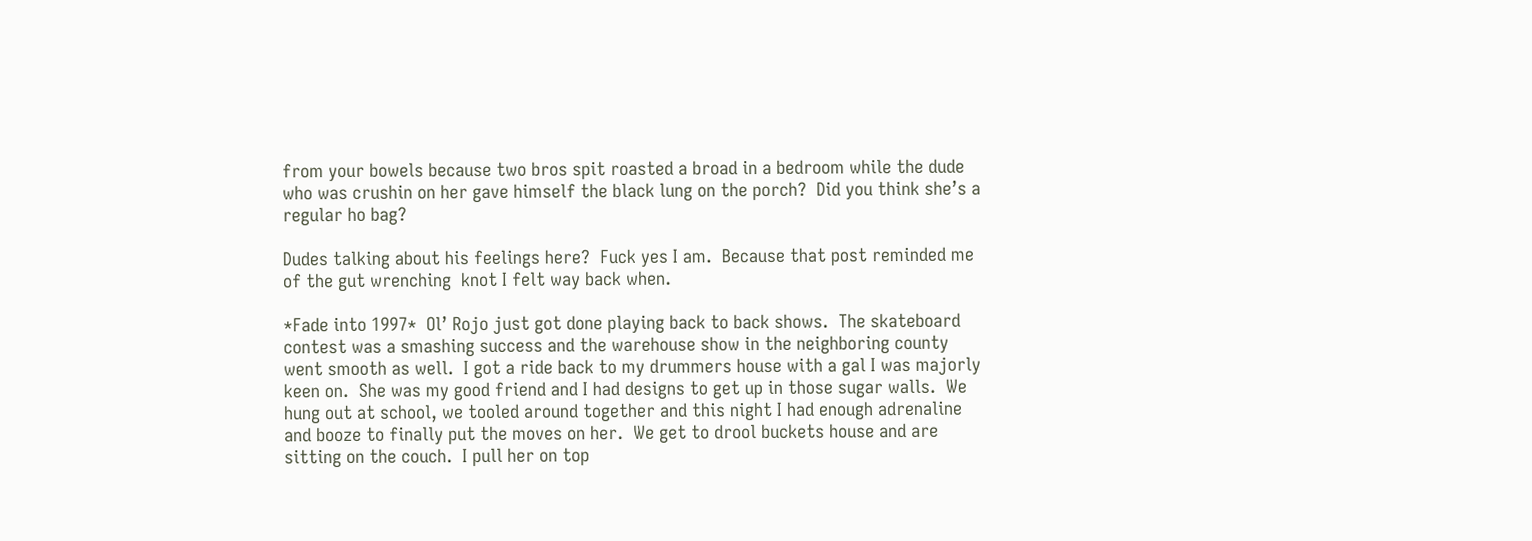from your bowels because two bros spit roasted a broad in a bedroom while the dude who was crushin on her gave himself the black lung on the porch?  Did you think she’s a regular ho bag?

Dudes talking about his feelings here?  Fuck yes I am.  Because that post reminded me of the gut wrenching  knot I felt way back when.

*Fade into 1997*  Ol’ Rojo just got done playing back to back shows.  The skateboard contest was a smashing success and the warehouse show in the neighboring county went smooth as well.  I got a ride back to my drummers house with a gal I was majorly keen on.  She was my good friend and I had designs to get up in those sugar walls.  We hung out at school, we tooled around together and this night I had enough adrenaline and booze to finally put the moves on her.  We get to drool buckets house and are sitting on the couch.  I pull her on top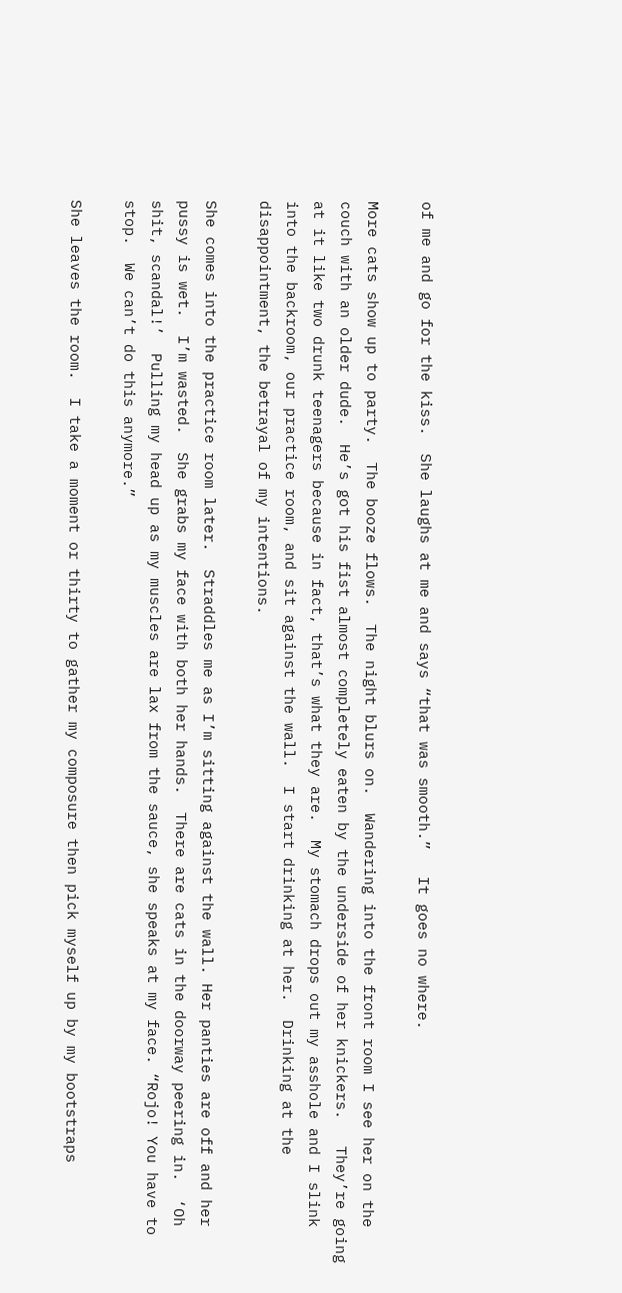of me and go for the kiss.  She laughs at me and says “that was smooth.”   It goes no where.

More cats show up to party.  The booze flows.  The night blurs on.  Wandering into the front room I see her on the couch with an older dude.  He’s got his fist almost completely eaten by the underside of her knickers.   They’re going at it like two drunk teenagers because in fact, that’s what they are.  My stomach drops out my asshole and I slink into the backroom, our practice room, and sit against the wall.  I start drinking at her.  Drinking at the disappointment, the betrayal of my intentions.

She comes into the practice room later.  Straddles me as I’m sitting against the wall. Her panties are off and her pussy is wet.  I’m wasted.  She grabs my face with both her hands.  There are cats in the doorway peering in.  ‘Oh shit, scandal!’  Pulling my head up as my muscles are lax from the sauce, she speaks at my face. “Rojo! You have to stop.  We can’t do this anymore.”

She leaves the room.  I take a moment or thirty to gather my composure then pick myself up by my bootstraps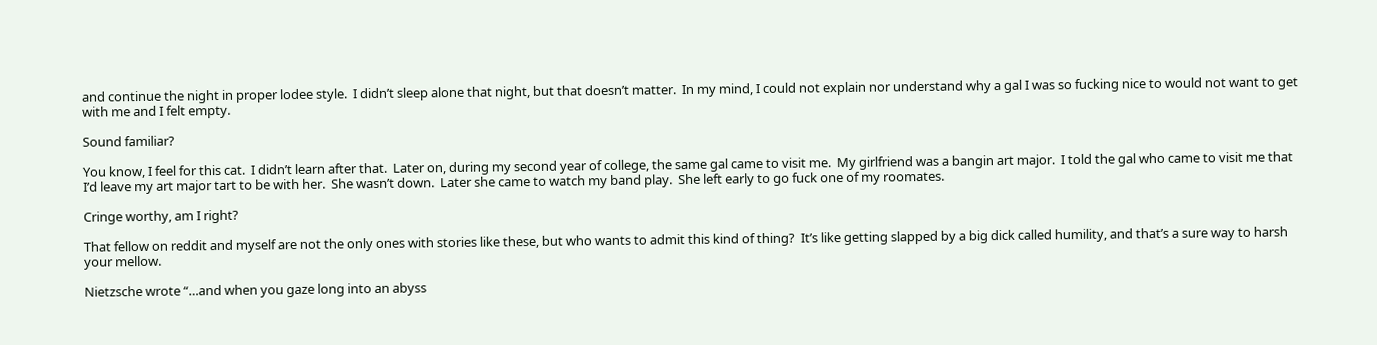and continue the night in proper lodee style.  I didn’t sleep alone that night, but that doesn’t matter.  In my mind, I could not explain nor understand why a gal I was so fucking nice to would not want to get with me and I felt empty.

Sound familiar?

You know, I feel for this cat.  I didn’t learn after that.  Later on, during my second year of college, the same gal came to visit me.  My girlfriend was a bangin art major.  I told the gal who came to visit me that I’d leave my art major tart to be with her.  She wasn’t down.  Later she came to watch my band play.  She left early to go fuck one of my roomates.

Cringe worthy, am I right?

That fellow on reddit and myself are not the only ones with stories like these, but who wants to admit this kind of thing?  It’s like getting slapped by a big dick called humility, and that’s a sure way to harsh your mellow.

Nietzsche wrote “…and when you gaze long into an abyss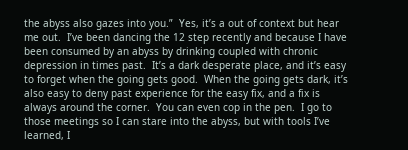the abyss also gazes into you.”  Yes, it’s a out of context but hear me out.  I’ve been dancing the 12 step recently and because I have been consumed by an abyss by drinking coupled with chronic depression in times past.  It’s a dark desperate place, and it’s easy to forget when the going gets good.  When the going gets dark, it’s also easy to deny past experience for the easy fix, and a fix is always around the corner.  You can even cop in the pen.  I go to those meetings so I can stare into the abyss, but with tools I’ve learned, I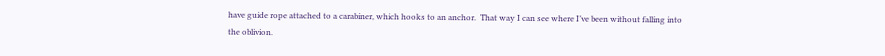have guide rope attached to a carabiner, which hooks to an anchor.  That way I can see where I’ve been without falling into the oblivion.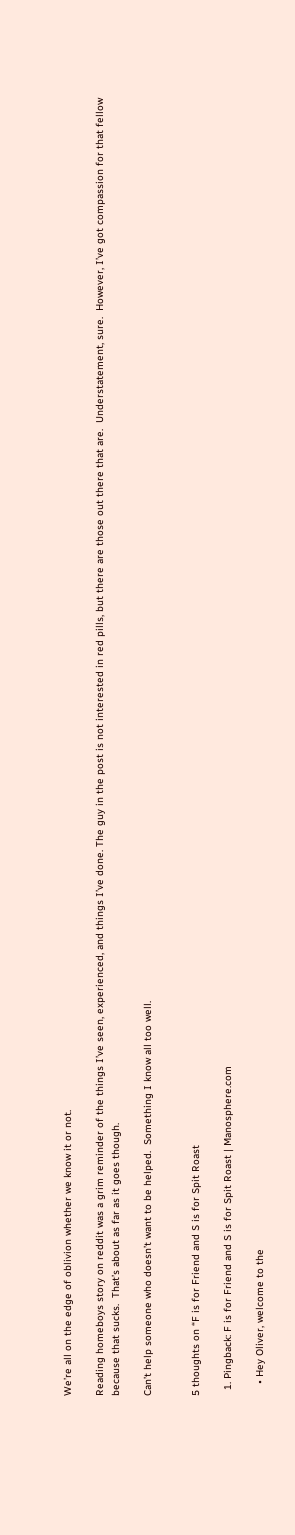We’re all on the edge of oblivion whether we know it or not.

Reading homeboys story on reddit was a grim reminder of the things I’ve seen, experienced, and things I’ve done. The guy in the post is not interested in red pills, but there are those out there that are.  Understatement, sure.  However, I’ve got compassion for that fellow because that sucks.  That’s about as far as it goes though.

Can’t help someone who doesn’t want to be helped.  Something I know all too well.


5 thoughts on “F is for Friend and S is for Spit Roast

  1. Pingback: F is for Friend and S is for Spit Roast | Manosphere.com

    • Hey Oliver, welcome to the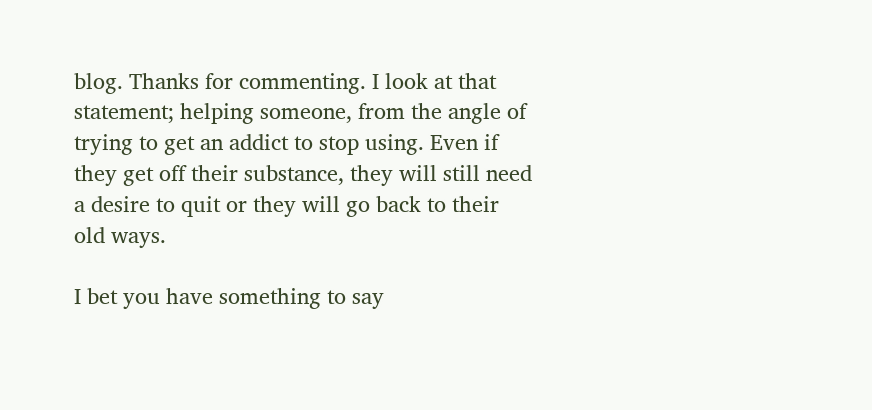blog. Thanks for commenting. I look at that statement; helping someone, from the angle of trying to get an addict to stop using. Even if they get off their substance, they will still need a desire to quit or they will go back to their old ways.

I bet you have something to say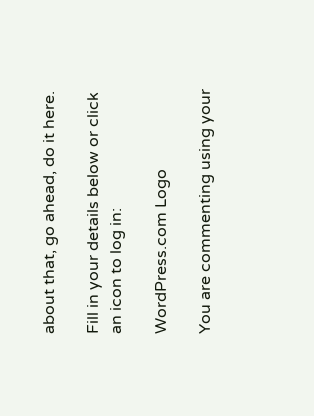about that, go ahead, do it here.

Fill in your details below or click an icon to log in:

WordPress.com Logo

You are commenting using your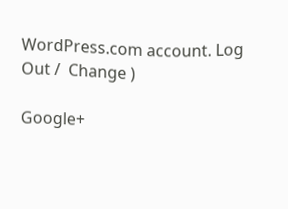WordPress.com account. Log Out /  Change )

Google+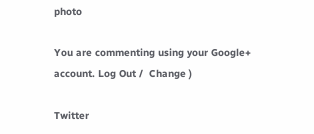photo

You are commenting using your Google+ account. Log Out /  Change )

Twitter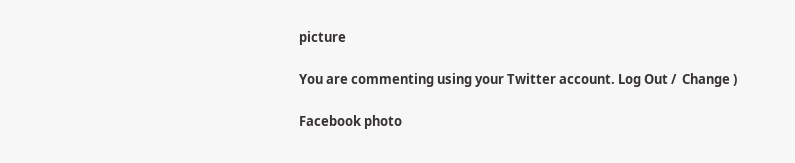picture

You are commenting using your Twitter account. Log Out /  Change )

Facebook photo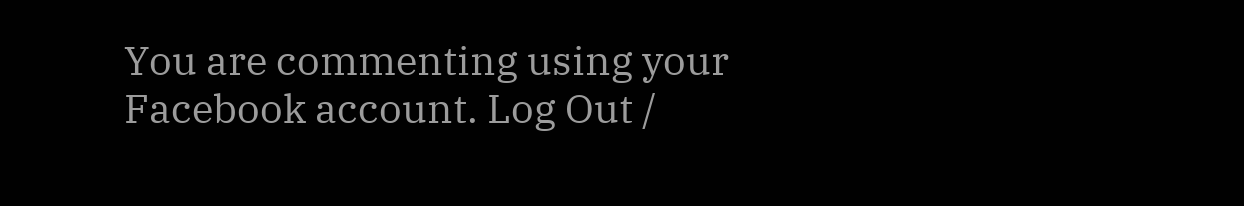You are commenting using your Facebook account. Log Out /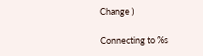Change )

Connecting to %s